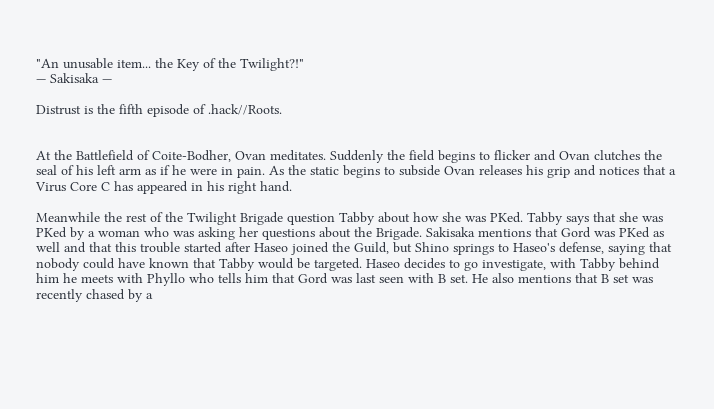"An unusable item... the Key of the Twilight?!"
— Sakisaka —

Distrust is the fifth episode of .hack//Roots.


At the Battlefield of Coite-Bodher, Ovan meditates. Suddenly the field begins to flicker and Ovan clutches the seal of his left arm as if he were in pain. As the static begins to subside Ovan releases his grip and notices that a Virus Core C has appeared in his right hand.

Meanwhile the rest of the Twilight Brigade question Tabby about how she was PKed. Tabby says that she was PKed by a woman who was asking her questions about the Brigade. Sakisaka mentions that Gord was PKed as well and that this trouble started after Haseo joined the Guild, but Shino springs to Haseo's defense, saying that nobody could have known that Tabby would be targeted. Haseo decides to go investigate, with Tabby behind him he meets with Phyllo who tells him that Gord was last seen with B set. He also mentions that B set was recently chased by a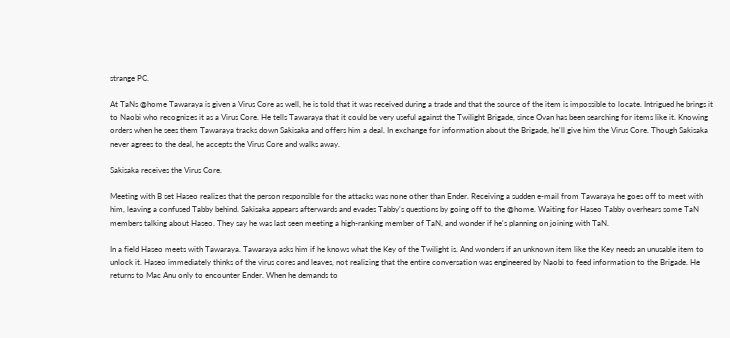strange PC.

At TaNs @home Tawaraya is given a Virus Core as well, he is told that it was received during a trade and that the source of the item is impossible to locate. Intrigued he brings it to Naobi who recognizes it as a Virus Core. He tells Tawaraya that it could be very useful against the Twilight Brigade, since Ovan has been searching for items like it. Knowing orders when he sees them Tawaraya tracks down Sakisaka and offers him a deal. In exchange for information about the Brigade, he'll give him the Virus Core. Though Sakisaka never agrees to the deal, he accepts the Virus Core and walks away.

Sakisaka receives the Virus Core.

Meeting with B set Haseo realizes that the person responsible for the attacks was none other than Ender. Receiving a sudden e-mail from Tawaraya he goes off to meet with him, leaving a confused Tabby behind. Sakisaka appears afterwards and evades Tabby's questions by going off to the @home. Waiting for Haseo Tabby overhears some TaN members talking about Haseo. They say he was last seen meeting a high-ranking member of TaN, and wonder if he's planning on joining with TaN.

In a field Haseo meets with Tawaraya. Tawaraya asks him if he knows what the Key of the Twilight is. And wonders if an unknown item like the Key needs an unusable item to unlock it. Haseo immediately thinks of the virus cores and leaves, not realizing that the entire conversation was engineered by Naobi to feed information to the Brigade. He returns to Mac Anu only to encounter Ender. When he demands to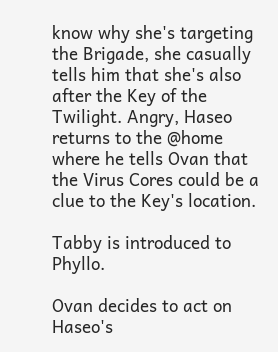know why she's targeting the Brigade, she casually tells him that she's also after the Key of the Twilight. Angry, Haseo returns to the @home where he tells Ovan that the Virus Cores could be a clue to the Key's location.

Tabby is introduced to Phyllo.

Ovan decides to act on Haseo's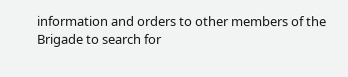information and orders to other members of the Brigade to search for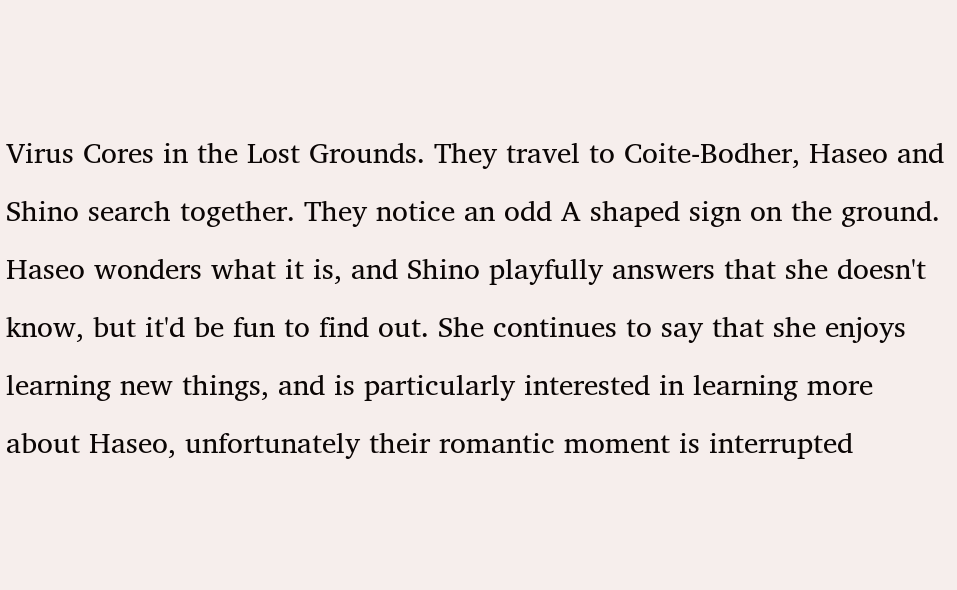Virus Cores in the Lost Grounds. They travel to Coite-Bodher, Haseo and Shino search together. They notice an odd A shaped sign on the ground. Haseo wonders what it is, and Shino playfully answers that she doesn't know, but it'd be fun to find out. She continues to say that she enjoys learning new things, and is particularly interested in learning more about Haseo, unfortunately their romantic moment is interrupted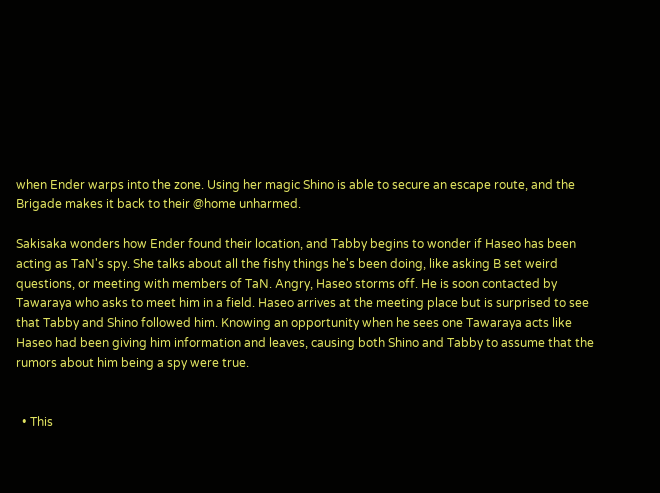when Ender warps into the zone. Using her magic Shino is able to secure an escape route, and the Brigade makes it back to their @home unharmed.

Sakisaka wonders how Ender found their location, and Tabby begins to wonder if Haseo has been acting as TaN's spy. She talks about all the fishy things he's been doing, like asking B set weird questions, or meeting with members of TaN. Angry, Haseo storms off. He is soon contacted by Tawaraya who asks to meet him in a field. Haseo arrives at the meeting place but is surprised to see that Tabby and Shino followed him. Knowing an opportunity when he sees one Tawaraya acts like Haseo had been giving him information and leaves, causing both Shino and Tabby to assume that the rumors about him being a spy were true.


  • This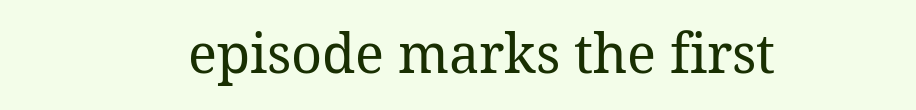episode marks the first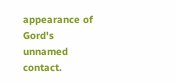appearance of Gord's unnamed contact.